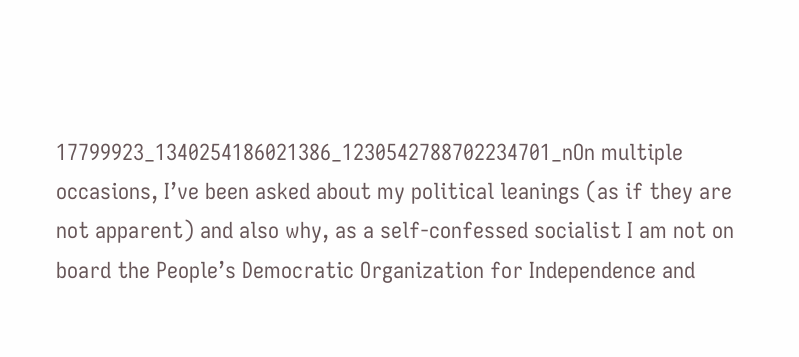17799923_1340254186021386_1230542788702234701_nOn multiple occasions, I’ve been asked about my political leanings (as if they are not apparent) and also why, as a self-confessed socialist I am not on board the People’s Democratic Organization for Independence and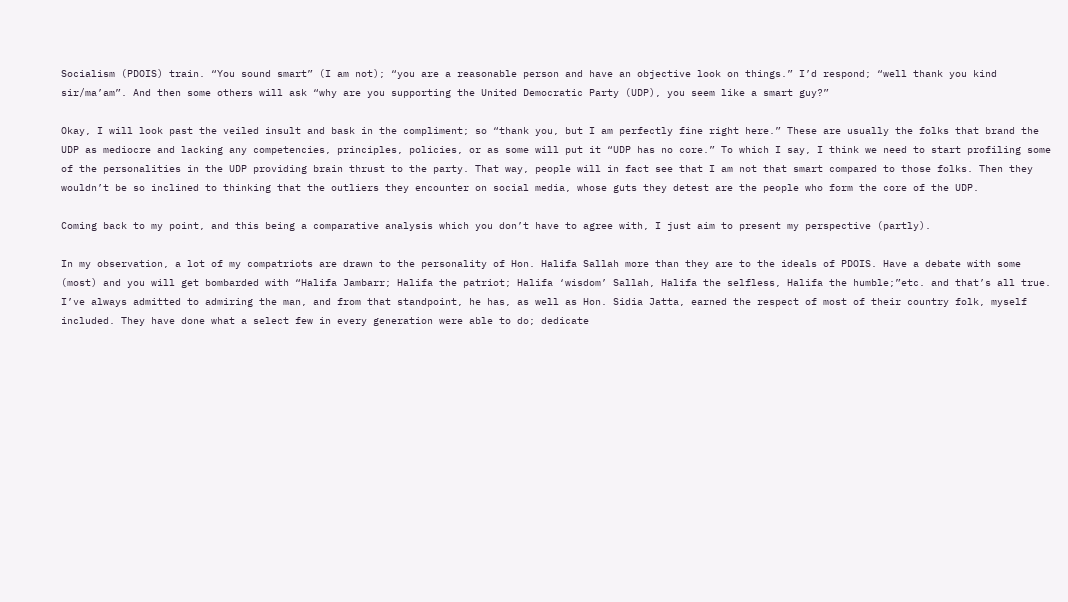Socialism (PDOIS) train. “You sound smart” (I am not); “you are a reasonable person and have an objective look on things.” I’d respond; “well thank you kind sir/ma’am”. And then some others will ask “why are you supporting the United Democratic Party (UDP), you seem like a smart guy?”

Okay, I will look past the veiled insult and bask in the compliment; so “thank you, but I am perfectly fine right here.” These are usually the folks that brand the UDP as mediocre and lacking any competencies, principles, policies, or as some will put it “UDP has no core.” To which I say, I think we need to start profiling some of the personalities in the UDP providing brain thrust to the party. That way, people will in fact see that I am not that smart compared to those folks. Then they wouldn’t be so inclined to thinking that the outliers they encounter on social media, whose guts they detest are the people who form the core of the UDP.

Coming back to my point, and this being a comparative analysis which you don’t have to agree with, I just aim to present my perspective (partly).

In my observation, a lot of my compatriots are drawn to the personality of Hon. Halifa Sallah more than they are to the ideals of PDOIS. Have a debate with some (most) and you will get bombarded with “Halifa Jambarr; Halifa the patriot; Halifa ‘wisdom’ Sallah, Halifa the selfless, Halifa the humble;”etc. and that’s all true. I’ve always admitted to admiring the man, and from that standpoint, he has, as well as Hon. Sidia Jatta, earned the respect of most of their country folk, myself included. They have done what a select few in every generation were able to do; dedicate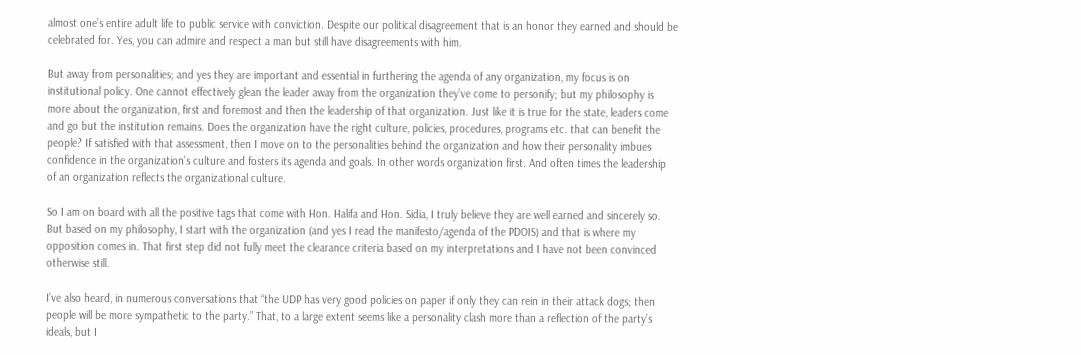almost one’s entire adult life to public service with conviction. Despite our political disagreement that is an honor they earned and should be celebrated for. Yes, you can admire and respect a man but still have disagreements with him.

But away from personalities; and yes they are important and essential in furthering the agenda of any organization, my focus is on institutional policy. One cannot effectively glean the leader away from the organization they’ve come to personify; but my philosophy is more about the organization, first and foremost and then the leadership of that organization. Just like it is true for the state, leaders come and go but the institution remains. Does the organization have the right culture, policies, procedures, programs etc. that can benefit the people? If satisfied with that assessment, then I move on to the personalities behind the organization and how their personality imbues confidence in the organization’s culture and fosters its agenda and goals. In other words organization first. And often times the leadership of an organization reflects the organizational culture.

So I am on board with all the positive tags that come with Hon. Halifa and Hon. Sidia, I truly believe they are well earned and sincerely so. But based on my philosophy, I start with the organization (and yes I read the manifesto/agenda of the PDOIS) and that is where my opposition comes in. That first step did not fully meet the clearance criteria based on my interpretations and I have not been convinced otherwise still.

I’ve also heard, in numerous conversations that “the UDP has very good policies on paper if only they can rein in their attack dogs; then people will be more sympathetic to the party.” That, to a large extent seems like a personality clash more than a reflection of the party’s ideals, but I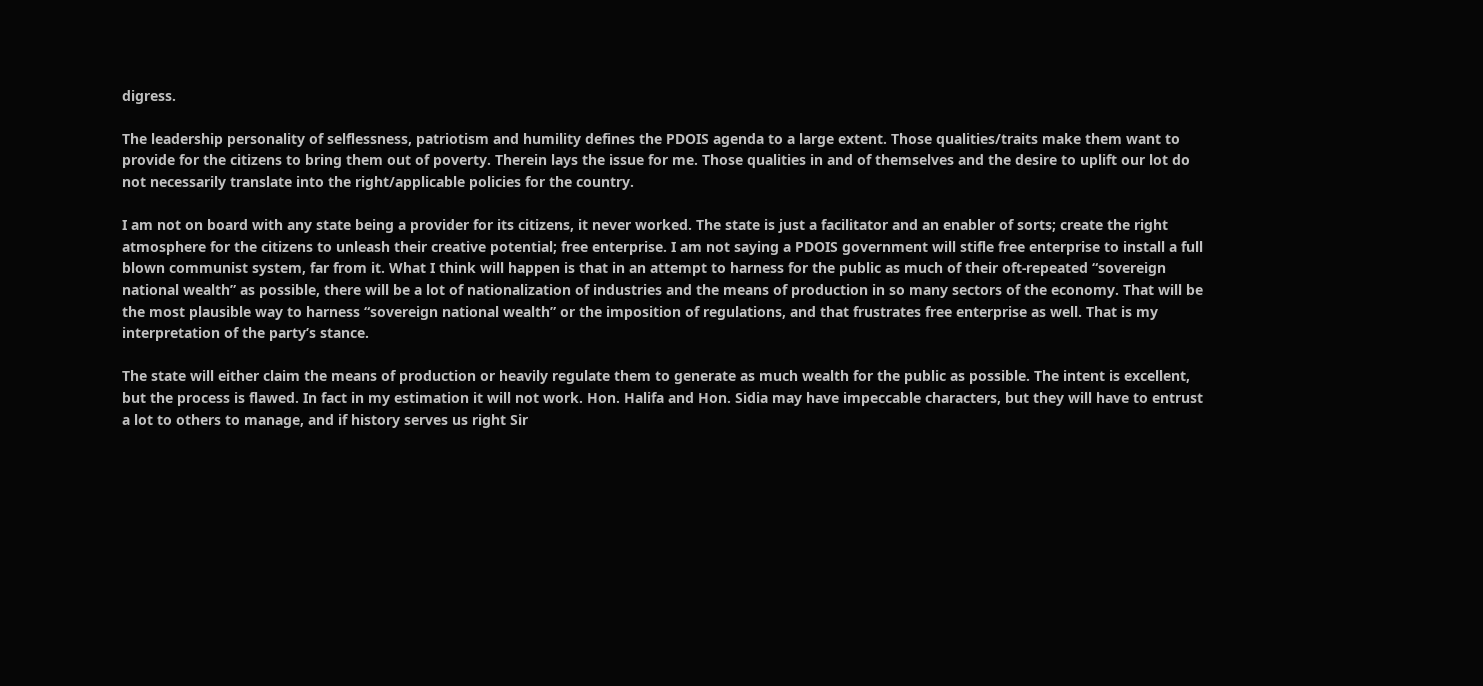digress.

The leadership personality of selflessness, patriotism and humility defines the PDOIS agenda to a large extent. Those qualities/traits make them want to provide for the citizens to bring them out of poverty. Therein lays the issue for me. Those qualities in and of themselves and the desire to uplift our lot do not necessarily translate into the right/applicable policies for the country.

I am not on board with any state being a provider for its citizens, it never worked. The state is just a facilitator and an enabler of sorts; create the right atmosphere for the citizens to unleash their creative potential; free enterprise. I am not saying a PDOIS government will stifle free enterprise to install a full blown communist system, far from it. What I think will happen is that in an attempt to harness for the public as much of their oft-repeated “sovereign national wealth” as possible, there will be a lot of nationalization of industries and the means of production in so many sectors of the economy. That will be the most plausible way to harness “sovereign national wealth” or the imposition of regulations, and that frustrates free enterprise as well. That is my interpretation of the party’s stance.

The state will either claim the means of production or heavily regulate them to generate as much wealth for the public as possible. The intent is excellent, but the process is flawed. In fact in my estimation it will not work. Hon. Halifa and Hon. Sidia may have impeccable characters, but they will have to entrust a lot to others to manage, and if history serves us right Sir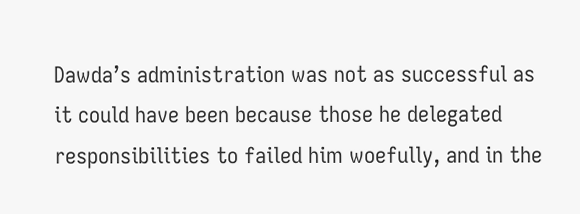Dawda’s administration was not as successful as it could have been because those he delegated responsibilities to failed him woefully, and in the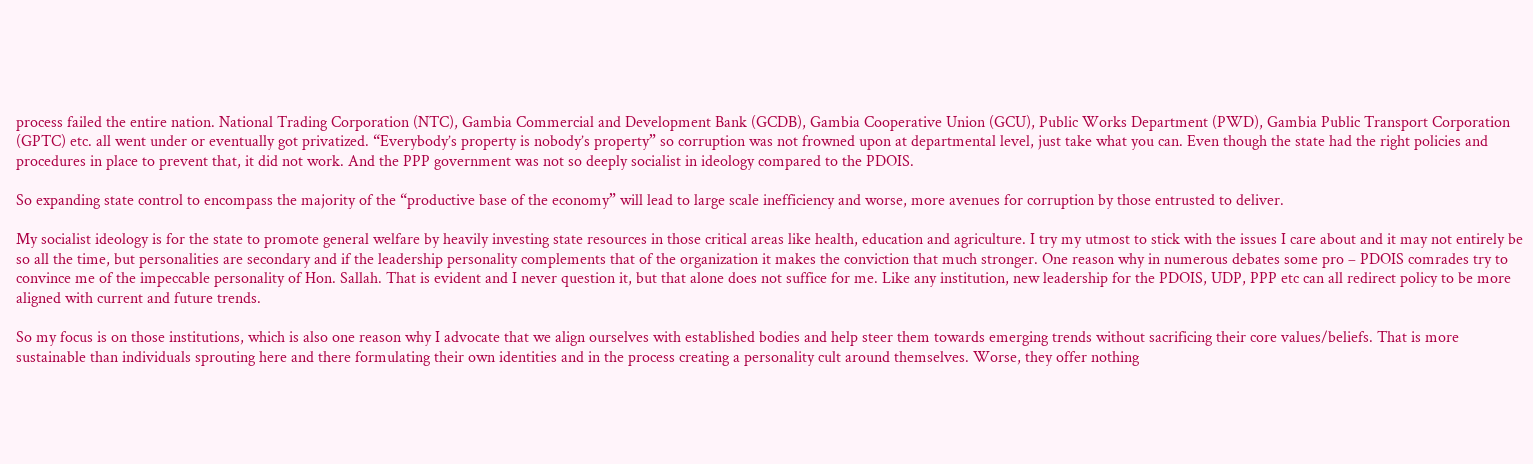process failed the entire nation. National Trading Corporation (NTC), Gambia Commercial and Development Bank (GCDB), Gambia Cooperative Union (GCU), Public Works Department (PWD), Gambia Public Transport Corporation (GPTC) etc. all went under or eventually got privatized. “Everybody’s property is nobody’s property” so corruption was not frowned upon at departmental level, just take what you can. Even though the state had the right policies and procedures in place to prevent that, it did not work. And the PPP government was not so deeply socialist in ideology compared to the PDOIS.

So expanding state control to encompass the majority of the “productive base of the economy” will lead to large scale inefficiency and worse, more avenues for corruption by those entrusted to deliver.

My socialist ideology is for the state to promote general welfare by heavily investing state resources in those critical areas like health, education and agriculture. I try my utmost to stick with the issues I care about and it may not entirely be so all the time, but personalities are secondary and if the leadership personality complements that of the organization it makes the conviction that much stronger. One reason why in numerous debates some pro – PDOIS comrades try to convince me of the impeccable personality of Hon. Sallah. That is evident and I never question it, but that alone does not suffice for me. Like any institution, new leadership for the PDOIS, UDP, PPP etc can all redirect policy to be more aligned with current and future trends.

So my focus is on those institutions, which is also one reason why I advocate that we align ourselves with established bodies and help steer them towards emerging trends without sacrificing their core values/beliefs. That is more sustainable than individuals sprouting here and there formulating their own identities and in the process creating a personality cult around themselves. Worse, they offer nothing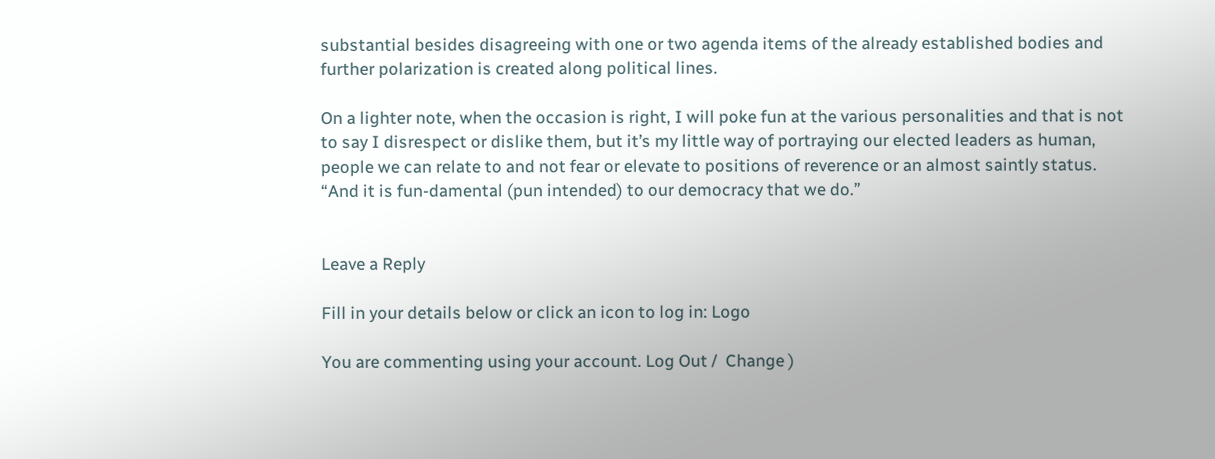substantial besides disagreeing with one or two agenda items of the already established bodies and further polarization is created along political lines.

On a lighter note, when the occasion is right, I will poke fun at the various personalities and that is not to say I disrespect or dislike them, but it’s my little way of portraying our elected leaders as human, people we can relate to and not fear or elevate to positions of reverence or an almost saintly status. “And it is fun-damental (pun intended) to our democracy that we do.”


Leave a Reply

Fill in your details below or click an icon to log in: Logo

You are commenting using your account. Log Out /  Change )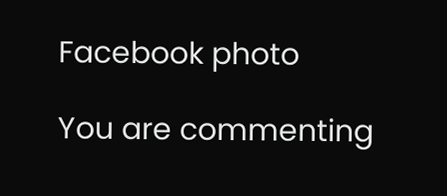Facebook photo

You are commenting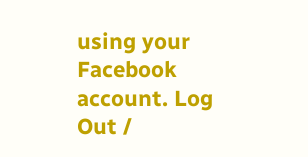using your Facebook account. Log Out /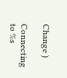Change )

Connecting to %s